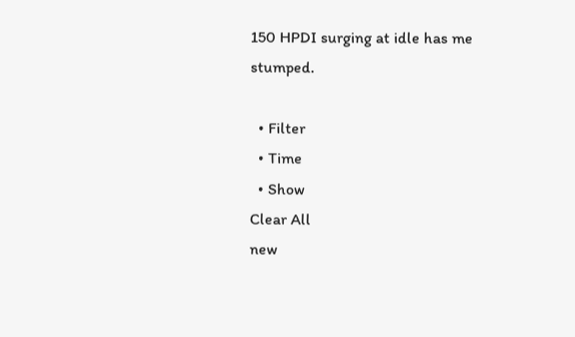150 HPDI surging at idle has me stumped.

  • Filter
  • Time
  • Show
Clear All
new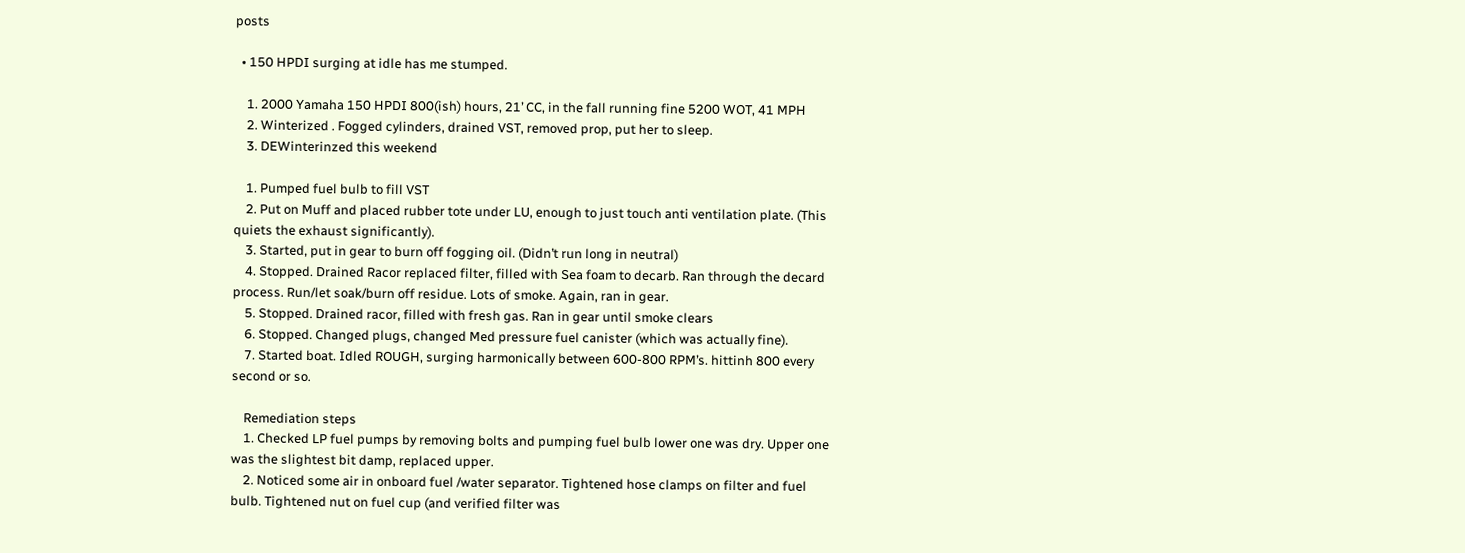posts

  • 150 HPDI surging at idle has me stumped.

    1. 2000 Yamaha 150 HPDI 800(ish) hours, 21’ CC, in the fall running fine 5200 WOT, 41 MPH
    2. Winterized . Fogged cylinders, drained VST, removed prop, put her to sleep.
    3. DEWinterinzed this weekend

    1. Pumped fuel bulb to fill VST
    2. Put on Muff and placed rubber tote under LU, enough to just touch anti ventilation plate. (This quiets the exhaust significantly).
    3. Started, put in gear to burn off fogging oil. (Didn’t run long in neutral)
    4. Stopped. Drained Racor replaced filter, filled with Sea foam to decarb. Ran through the decard process. Run/let soak/burn off residue. Lots of smoke. Again, ran in gear.
    5. Stopped. Drained racor, filled with fresh gas. Ran in gear until smoke clears
    6. Stopped. Changed plugs, changed Med pressure fuel canister (which was actually fine).
    7. Started boat. Idled ROUGH, surging harmonically between 600-800 RPM’s. hittinh 800 every second or so.

    Remediation steps
    1. Checked LP fuel pumps by removing bolts and pumping fuel bulb lower one was dry. Upper one was the slightest bit damp, replaced upper.
    2. Noticed some air in onboard fuel /water separator. Tightened hose clamps on filter and fuel bulb. Tightened nut on fuel cup (and verified filter was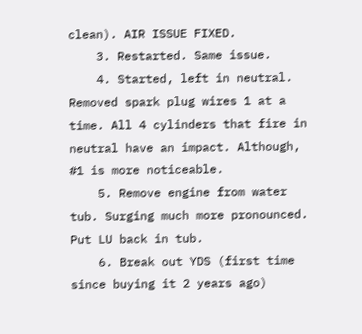clean). AIR ISSUE FIXED.
    3. Restarted. Same issue.
    4. Started, left in neutral. Removed spark plug wires 1 at a time. All 4 cylinders that fire in neutral have an impact. Although, #1 is more noticeable.
    5. Remove engine from water tub. Surging much more pronounced. Put LU back in tub.
    6. Break out YDS (first time since buying it 2 years ago)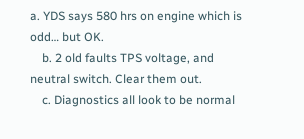a. YDS says 580 hrs on engine which is odd… but OK.
    b. 2 old faults TPS voltage, and neutral switch. Clear them out.
    c. Diagnostics all look to be normal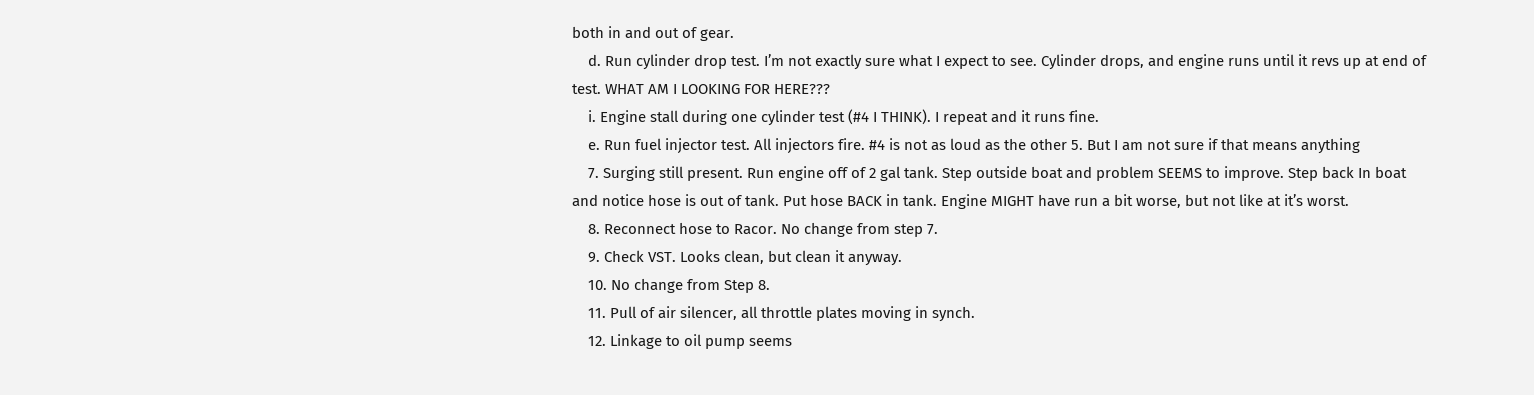both in and out of gear.
    d. Run cylinder drop test. I’m not exactly sure what I expect to see. Cylinder drops, and engine runs until it revs up at end of test. WHAT AM I LOOKING FOR HERE???
    i. Engine stall during one cylinder test (#4 I THINK). I repeat and it runs fine.
    e. Run fuel injector test. All injectors fire. #4 is not as loud as the other 5. But I am not sure if that means anything
    7. Surging still present. Run engine off of 2 gal tank. Step outside boat and problem SEEMS to improve. Step back In boat and notice hose is out of tank. Put hose BACK in tank. Engine MIGHT have run a bit worse, but not like at it’s worst.
    8. Reconnect hose to Racor. No change from step 7.
    9. Check VST. Looks clean, but clean it anyway.
    10. No change from Step 8.
    11. Pull of air silencer, all throttle plates moving in synch.
    12. Linkage to oil pump seems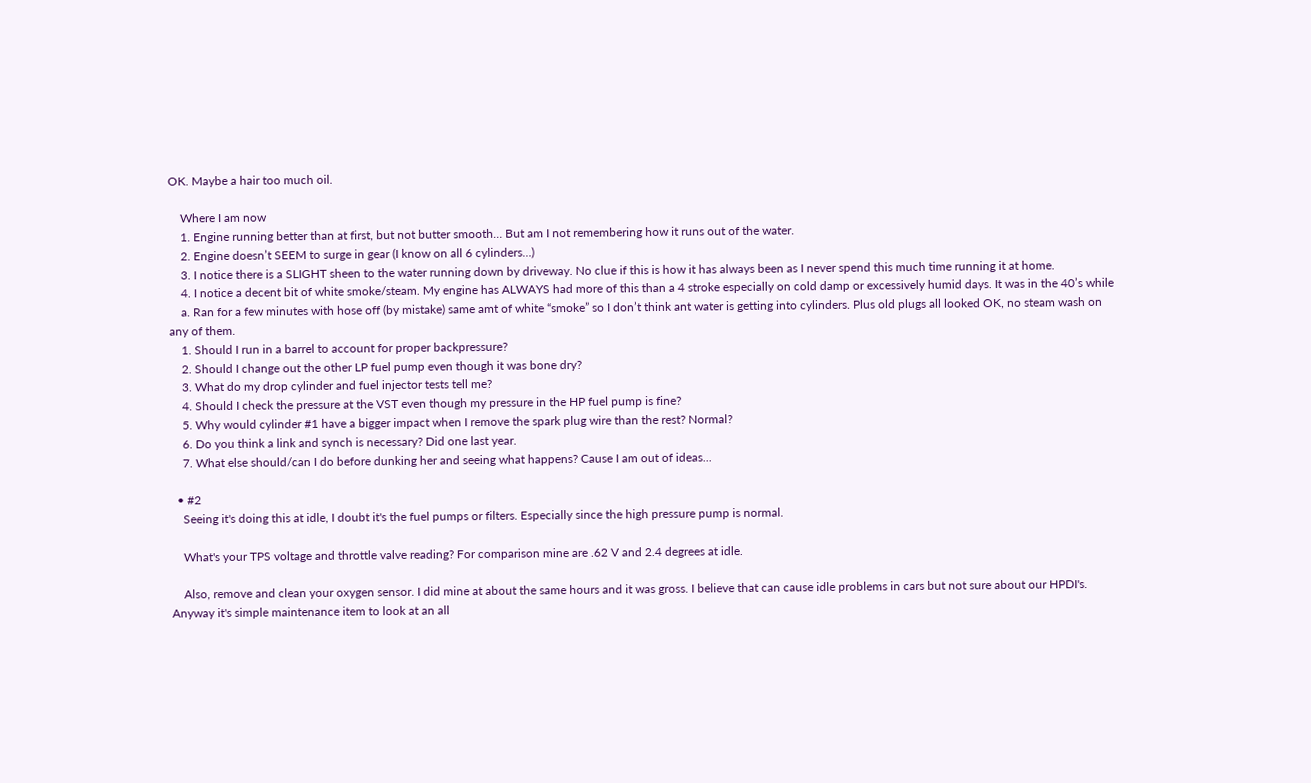OK. Maybe a hair too much oil.

    Where I am now
    1. Engine running better than at first, but not butter smooth… But am I not remembering how it runs out of the water.
    2. Engine doesn’t SEEM to surge in gear (I know on all 6 cylinders…)
    3. I notice there is a SLIGHT sheen to the water running down by driveway. No clue if this is how it has always been as I never spend this much time running it at home.
    4. I notice a decent bit of white smoke/steam. My engine has ALWAYS had more of this than a 4 stroke especially on cold damp or excessively humid days. It was in the 40’s while
    a. Ran for a few minutes with hose off (by mistake) same amt of white “smoke” so I don’t think ant water is getting into cylinders. Plus old plugs all looked OK, no steam wash on any of them.
    1. Should I run in a barrel to account for proper backpressure?
    2. Should I change out the other LP fuel pump even though it was bone dry?
    3. What do my drop cylinder and fuel injector tests tell me?
    4. Should I check the pressure at the VST even though my pressure in the HP fuel pump is fine?
    5. Why would cylinder #1 have a bigger impact when I remove the spark plug wire than the rest? Normal?
    6. Do you think a link and synch is necessary? Did one last year.
    7. What else should/can I do before dunking her and seeing what happens? Cause I am out of ideas...

  • #2
    Seeing it's doing this at idle, I doubt it's the fuel pumps or filters. Especially since the high pressure pump is normal.

    What's your TPS voltage and throttle valve reading? For comparison mine are .62 V and 2.4 degrees at idle.

    Also, remove and clean your oxygen sensor. I did mine at about the same hours and it was gross. I believe that can cause idle problems in cars but not sure about our HPDI's. Anyway it's simple maintenance item to look at an all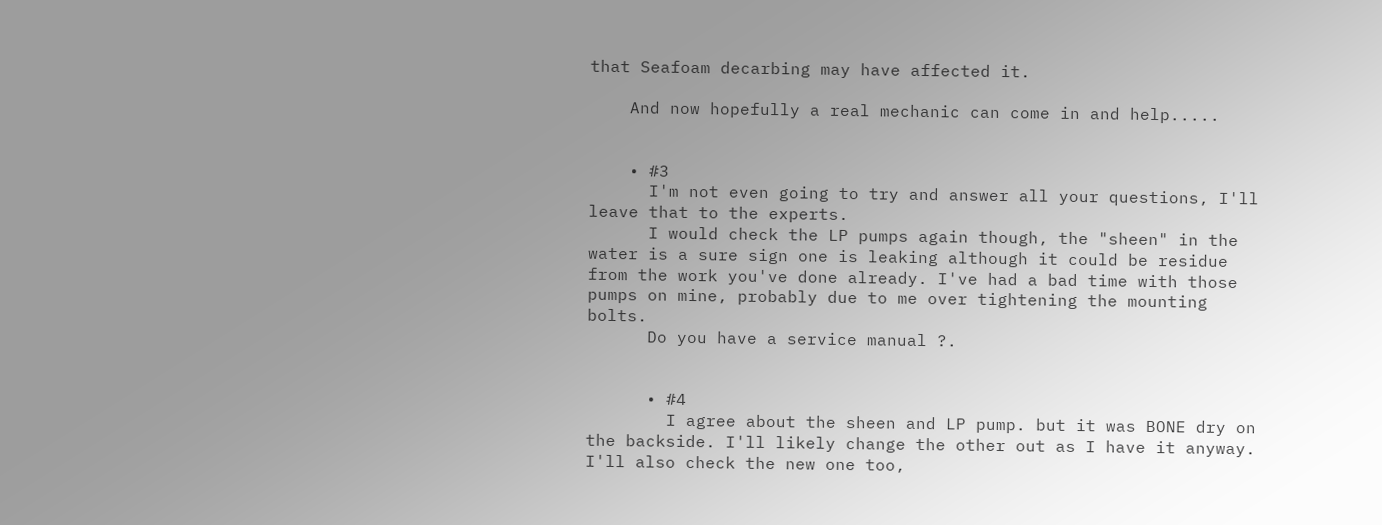that Seafoam decarbing may have affected it.

    And now hopefully a real mechanic can come in and help.....


    • #3
      I'm not even going to try and answer all your questions, I'll leave that to the experts.
      I would check the LP pumps again though, the "sheen" in the water is a sure sign one is leaking although it could be residue from the work you've done already. I've had a bad time with those pumps on mine, probably due to me over tightening the mounting bolts.
      Do you have a service manual ?.


      • #4
        I agree about the sheen and LP pump. but it was BONE dry on the backside. I'll likely change the other out as I have it anyway. I'll also check the new one too,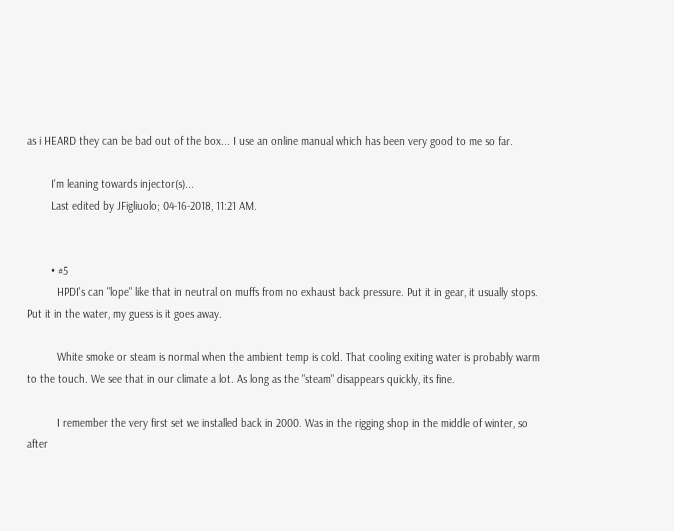as i HEARD they can be bad out of the box... I use an online manual which has been very good to me so far.

        I'm leaning towards injector(s)...
        Last edited by JFigliuolo; 04-16-2018, 11:21 AM.


        • #5
          HPDI's can "lope" like that in neutral on muffs from no exhaust back pressure. Put it in gear, it usually stops. Put it in the water, my guess is it goes away.

          White smoke or steam is normal when the ambient temp is cold. That cooling exiting water is probably warm to the touch. We see that in our climate a lot. As long as the "steam" disappears quickly, its fine.

          I remember the very first set we installed back in 2000. Was in the rigging shop in the middle of winter, so after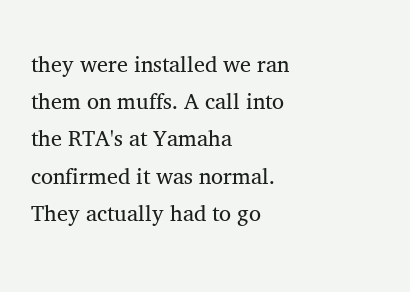they were installed we ran them on muffs. A call into the RTA's at Yamaha confirmed it was normal. They actually had to go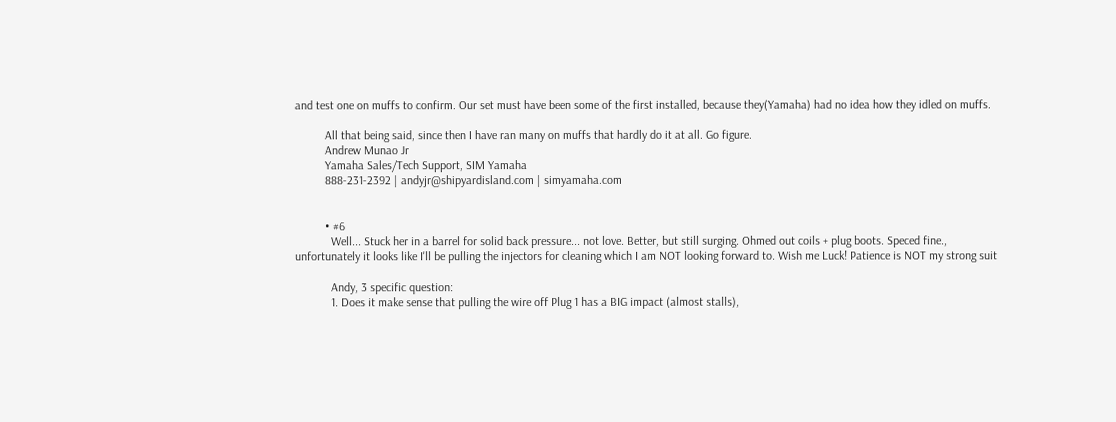and test one on muffs to confirm. Our set must have been some of the first installed, because they(Yamaha) had no idea how they idled on muffs.

          All that being said, since then I have ran many on muffs that hardly do it at all. Go figure.
          Andrew Munao Jr
          Yamaha Sales/Tech Support, SIM Yamaha
          888-231-2392 | andyjr@shipyardisland.com | simyamaha.com


          • #6
            Well... Stuck her in a barrel for solid back pressure... not love. Better, but still surging. Ohmed out coils + plug boots. Speced fine., unfortunately it looks like I'll be pulling the injectors for cleaning which I am NOT looking forward to. Wish me Luck! Patience is NOT my strong suit

            Andy, 3 specific question:
            1. Does it make sense that pulling the wire off Plug 1 has a BIG impact (almost stalls),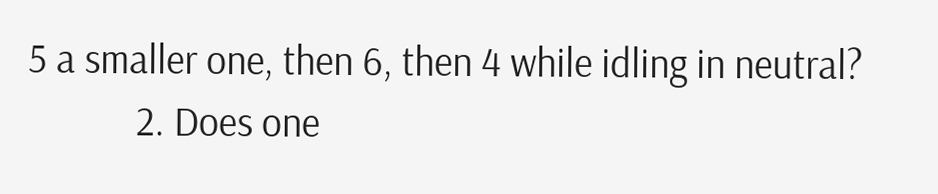5 a smaller one, then 6, then 4 while idling in neutral?
            2. Does one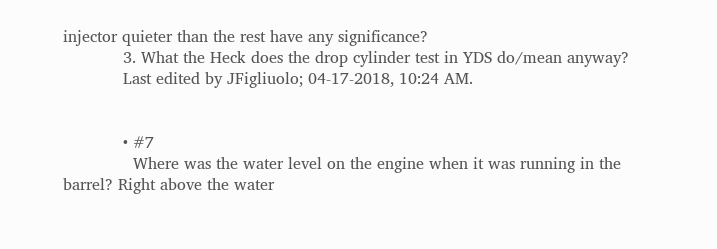injector quieter than the rest have any significance?
            3. What the Heck does the drop cylinder test in YDS do/mean anyway?
            Last edited by JFigliuolo; 04-17-2018, 10:24 AM.


            • #7
              Where was the water level on the engine when it was running in the barrel? Right above the water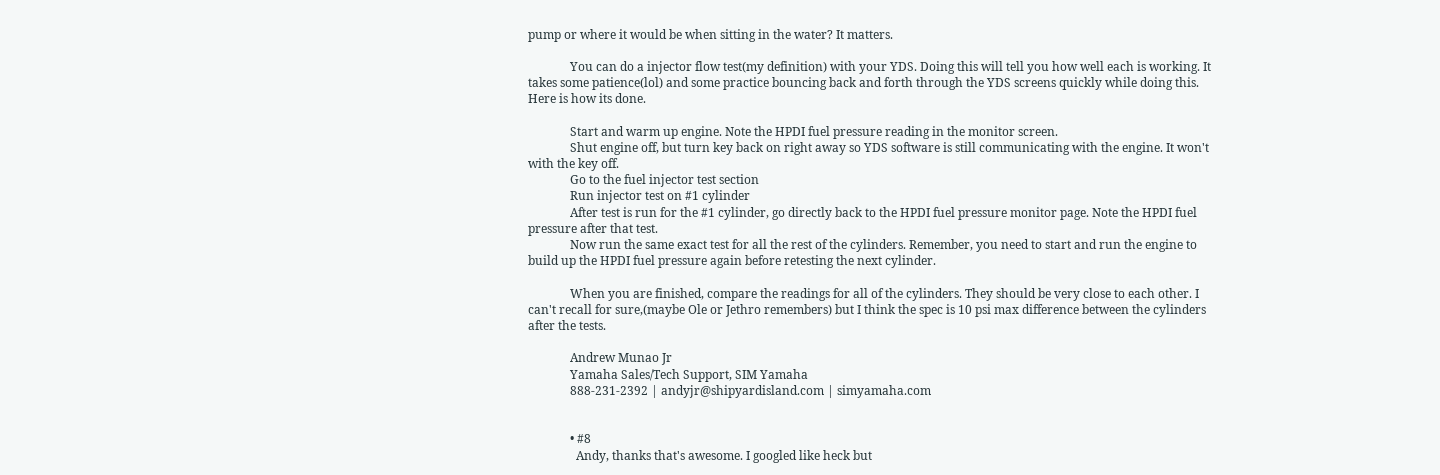pump or where it would be when sitting in the water? It matters.

              You can do a injector flow test(my definition) with your YDS. Doing this will tell you how well each is working. It takes some patience(lol) and some practice bouncing back and forth through the YDS screens quickly while doing this. Here is how its done.

              Start and warm up engine. Note the HPDI fuel pressure reading in the monitor screen.
              Shut engine off, but turn key back on right away so YDS software is still communicating with the engine. It won't with the key off.
              Go to the fuel injector test section
              Run injector test on #1 cylinder
              After test is run for the #1 cylinder, go directly back to the HPDI fuel pressure monitor page. Note the HPDI fuel pressure after that test.
              Now run the same exact test for all the rest of the cylinders. Remember, you need to start and run the engine to build up the HPDI fuel pressure again before retesting the next cylinder.

              When you are finished, compare the readings for all of the cylinders. They should be very close to each other. I can't recall for sure,(maybe Ole or Jethro remembers) but I think the spec is 10 psi max difference between the cylinders after the tests.

              Andrew Munao Jr
              Yamaha Sales/Tech Support, SIM Yamaha
              888-231-2392 | andyjr@shipyardisland.com | simyamaha.com


              • #8
                Andy, thanks that's awesome. I googled like heck but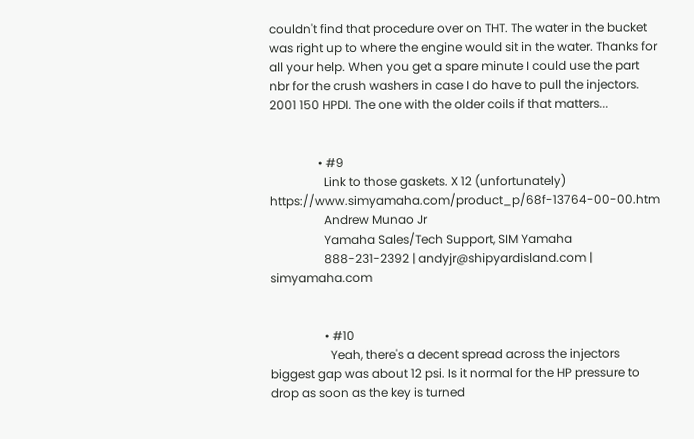couldn't find that procedure over on THT. The water in the bucket was right up to where the engine would sit in the water. Thanks for all your help. When you get a spare minute I could use the part nbr for the crush washers in case I do have to pull the injectors. 2001 150 HPDI. The one with the older coils if that matters...


                • #9
                  Link to those gaskets. X 12 (unfortunately) https://www.simyamaha.com/product_p/68f-13764-00-00.htm
                  Andrew Munao Jr
                  Yamaha Sales/Tech Support, SIM Yamaha
                  888-231-2392 | andyjr@shipyardisland.com | simyamaha.com


                  • #10
                    Yeah, there's a decent spread across the injectors biggest gap was about 12 psi. Is it normal for the HP pressure to drop as soon as the key is turned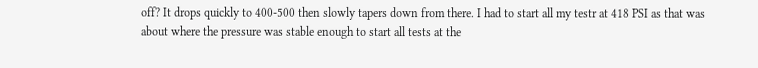off? It drops quickly to 400-500 then slowly tapers down from there. I had to start all my testr at 418 PSI as that was about where the pressure was stable enough to start all tests at the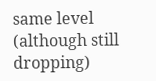same level (although still dropping)